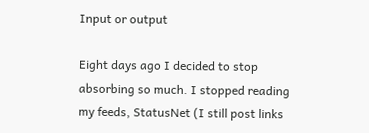Input or output

Eight days ago I decided to stop absorbing so much. I stopped reading my feeds, StatusNet (I still post links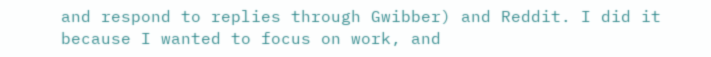and respond to replies through Gwibber) and Reddit. I did it because I wanted to focus on work, and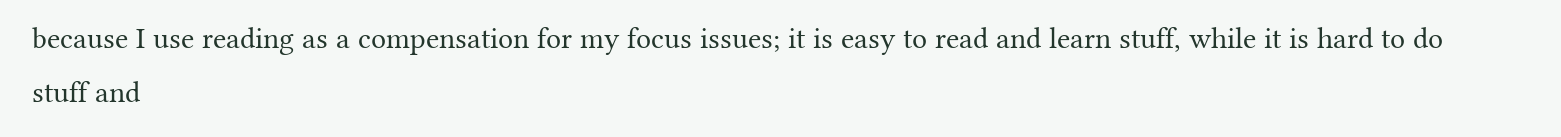because I use reading as a compensation for my focus issues; it is easy to read and learn stuff, while it is hard to do stuff and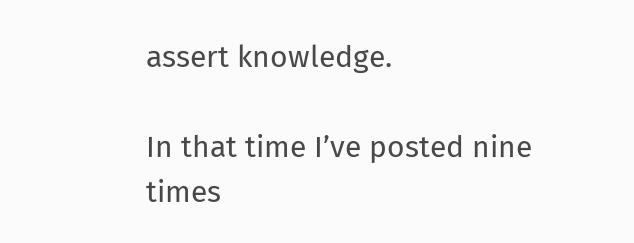assert knowledge.

In that time I’ve posted nine times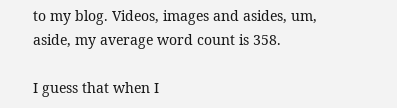to my blog. Videos, images and asides, um, aside, my average word count is 358.

I guess that when I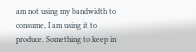am not using my bandwidth to consume, I am using it to produce. Something to keep in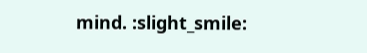mind. :slight_smile: